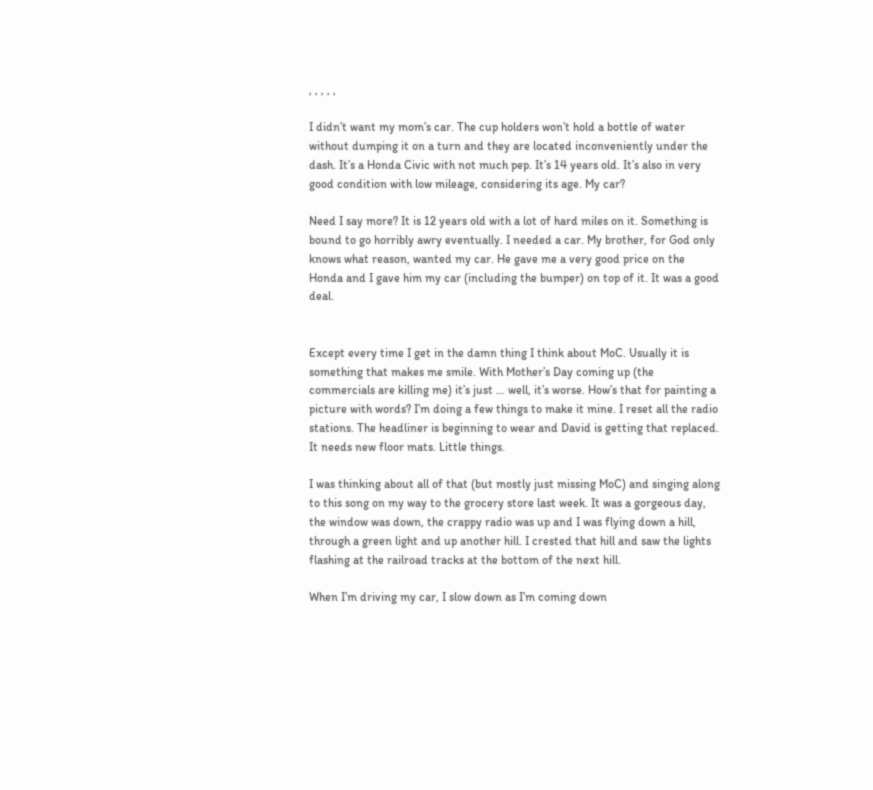, , , , ,

I didn’t want my mom’s car. The cup holders won’t hold a bottle of water without dumping it on a turn and they are located inconveniently under the dash. It’s a Honda Civic with not much pep. It’s 14 years old. It’s also in very good condition with low mileage, considering its age. My car?

Need I say more? It is 12 years old with a lot of hard miles on it. Something is bound to go horribly awry eventually. I needed a car. My brother, for God only knows what reason, wanted my car. He gave me a very good price on the Honda and I gave him my car (including the bumper) on top of it. It was a good deal.


Except every time I get in the damn thing I think about MoC. Usually it is something that makes me smile. With Mother’s Day coming up (the commercials are killing me) it’s just … well, it’s worse. How’s that for painting a picture with words? I’m doing a few things to make it mine. I reset all the radio stations. The headliner is beginning to wear and David is getting that replaced. It needs new floor mats. Little things.

I was thinking about all of that (but mostly just missing MoC) and singing along to this song on my way to the grocery store last week. It was a gorgeous day, the window was down, the crappy radio was up and I was flying down a hill, through a green light and up another hill. I crested that hill and saw the lights flashing at the railroad tracks at the bottom of the next hill.

When I’m driving my car, I slow down as I’m coming down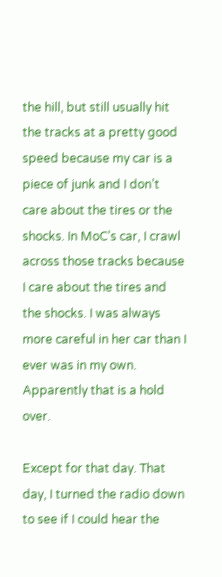the hill, but still usually hit the tracks at a pretty good speed because my car is a piece of junk and I don’t care about the tires or the shocks. In MoC’s car, I crawl across those tracks because I care about the tires and the shocks. I was always more careful in her car than I ever was in my own. Apparently that is a hold over.

Except for that day. That day, I turned the radio down to see if I could hear the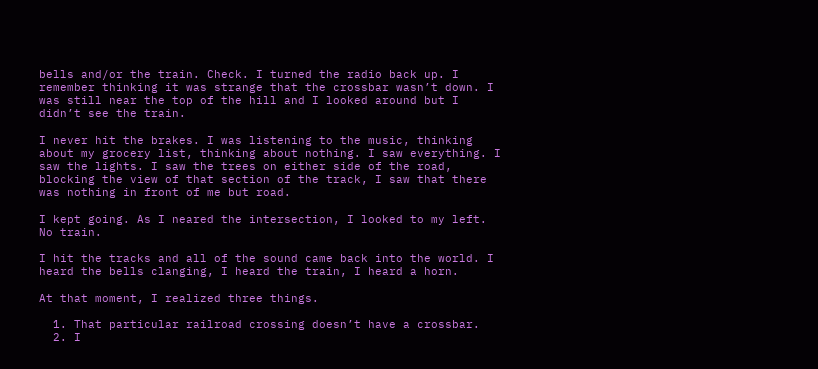bells and/or the train. Check. I turned the radio back up. I remember thinking it was strange that the crossbar wasn’t down. I was still near the top of the hill and I looked around but I didn’t see the train.

I never hit the brakes. I was listening to the music, thinking about my grocery list, thinking about nothing. I saw everything. I saw the lights. I saw the trees on either side of the road, blocking the view of that section of the track, I saw that there was nothing in front of me but road.

I kept going. As I neared the intersection, I looked to my left. No train.

I hit the tracks and all of the sound came back into the world. I heard the bells clanging, I heard the train, I heard a horn.

At that moment, I realized three things.

  1. That particular railroad crossing doesn’t have a crossbar.
  2. I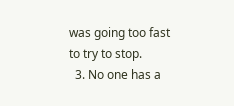was going too fast to try to stop.
  3. No one has a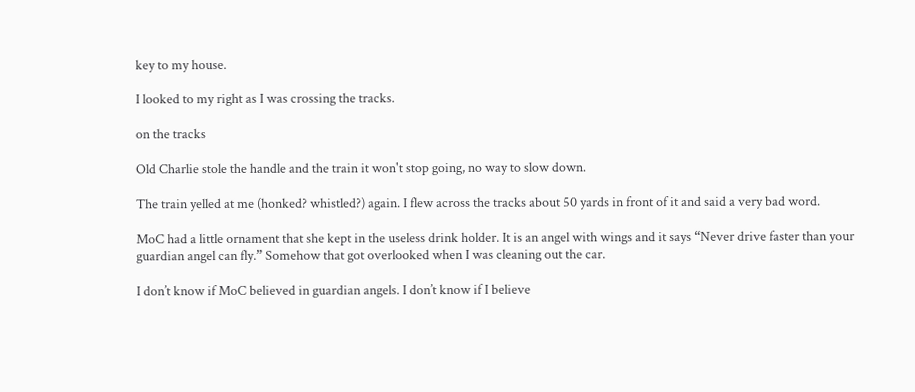key to my house.

I looked to my right as I was crossing the tracks.

on the tracks

Old Charlie stole the handle and the train it won't stop going, no way to slow down.

The train yelled at me (honked? whistled?) again. I flew across the tracks about 50 yards in front of it and said a very bad word.

MoC had a little ornament that she kept in the useless drink holder. It is an angel with wings and it says “Never drive faster than your guardian angel can fly.” Somehow that got overlooked when I was cleaning out the car.

I don’t know if MoC believed in guardian angels. I don’t know if I believe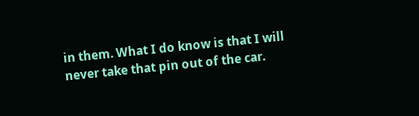in them. What I do know is that I will never take that pin out of the car.